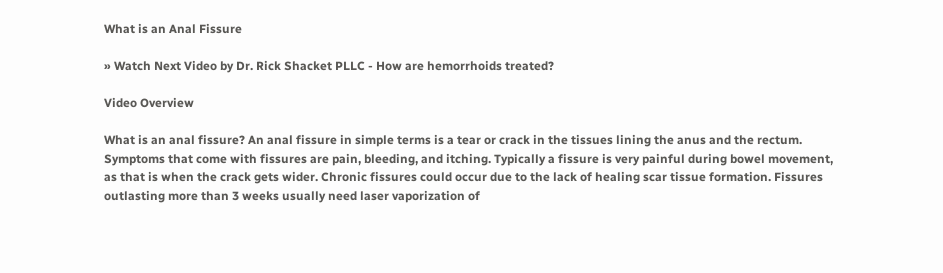What is an Anal Fissure

» Watch Next Video by Dr. Rick Shacket PLLC - How are hemorrhoids treated?

Video Overview

What is an anal fissure? An anal fissure in simple terms is a tear or crack in the tissues lining the anus and the rectum. Symptoms that come with fissures are pain, bleeding, and itching. Typically a fissure is very painful during bowel movement, as that is when the crack gets wider. Chronic fissures could occur due to the lack of healing scar tissue formation. Fissures outlasting more than 3 weeks usually need laser vaporization of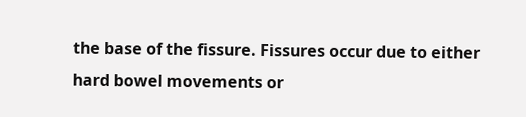the base of the fissure. Fissures occur due to either hard bowel movements or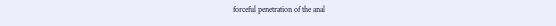forceful penetration of the anal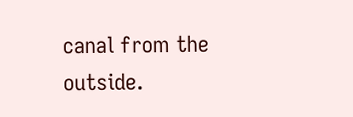canal from the outside.